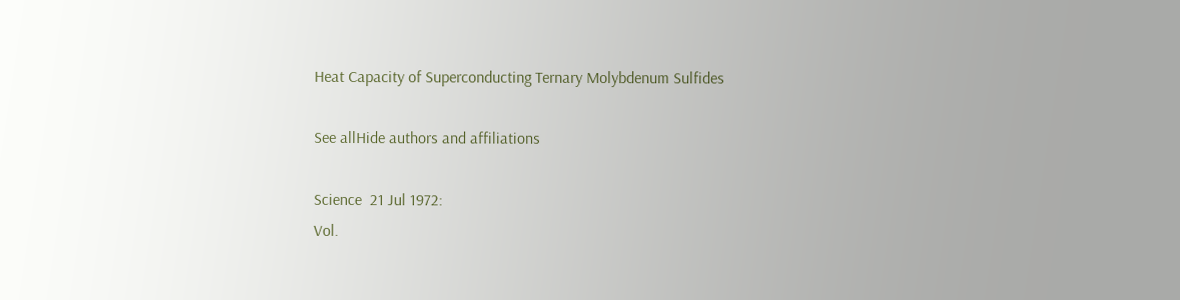Heat Capacity of Superconducting Ternary Molybdenum Sulfides

See allHide authors and affiliations

Science  21 Jul 1972:
Vol.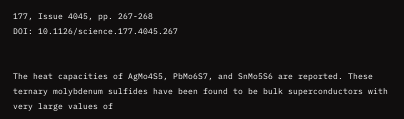177, Issue 4045, pp. 267-268
DOI: 10.1126/science.177.4045.267


The heat capacities of AgMo4S5, PbMo6S7, and SnMo5S6 are reported. These ternary molybdenum sulfides have been found to be bulk superconductors with very large values of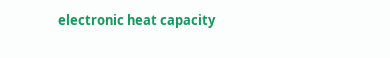electronic heat capacity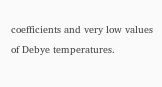coefficients and very low values of Debye temperatures.